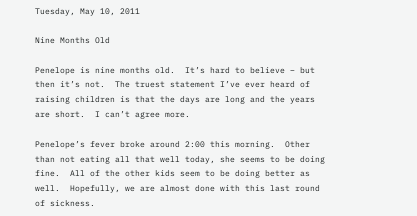Tuesday, May 10, 2011

Nine Months Old

Penelope is nine months old.  It’s hard to believe – but then it’s not.  The truest statement I’ve ever heard of raising children is that the days are long and the years are short.  I can’t agree more.

Penelope’s fever broke around 2:00 this morning.  Other than not eating all that well today, she seems to be doing fine.  All of the other kids seem to be doing better as well.  Hopefully, we are almost done with this last round of sickness.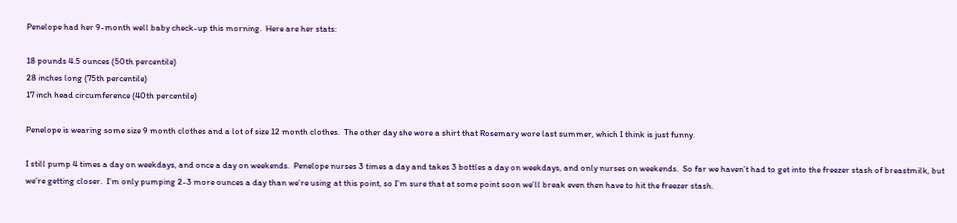Penelope had her 9-month well baby check-up this morning.  Here are her stats:

18 pounds 4.5 ounces (50th percentile)
28 inches long (75th percentile)
17 inch head circumference (40th percentile)

Penelope is wearing some size 9 month clothes and a lot of size 12 month clothes.  The other day she wore a shirt that Rosemary wore last summer, which I think is just funny.

I still pump 4 times a day on weekdays, and once a day on weekends.  Penelope nurses 3 times a day and takes 3 bottles a day on weekdays, and only nurses on weekends.  So far we haven’t had to get into the freezer stash of breastmilk, but we’re getting closer.  I’m only pumping 2-3 more ounces a day than we’re using at this point, so I’m sure that at some point soon we’ll break even then have to hit the freezer stash.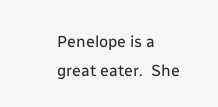Penelope is a great eater.  She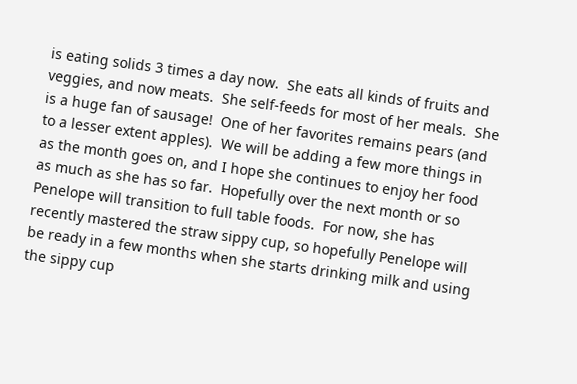is eating solids 3 times a day now.  She eats all kinds of fruits and veggies, and now meats.  She self-feeds for most of her meals.  She is a huge fan of sausage!  One of her favorites remains pears (and to a lesser extent apples).  We will be adding a few more things in as the month goes on, and I hope she continues to enjoy her food as much as she has so far.  Hopefully over the next month or so Penelope will transition to full table foods.  For now, she has recently mastered the straw sippy cup, so hopefully Penelope will be ready in a few months when she starts drinking milk and using the sippy cup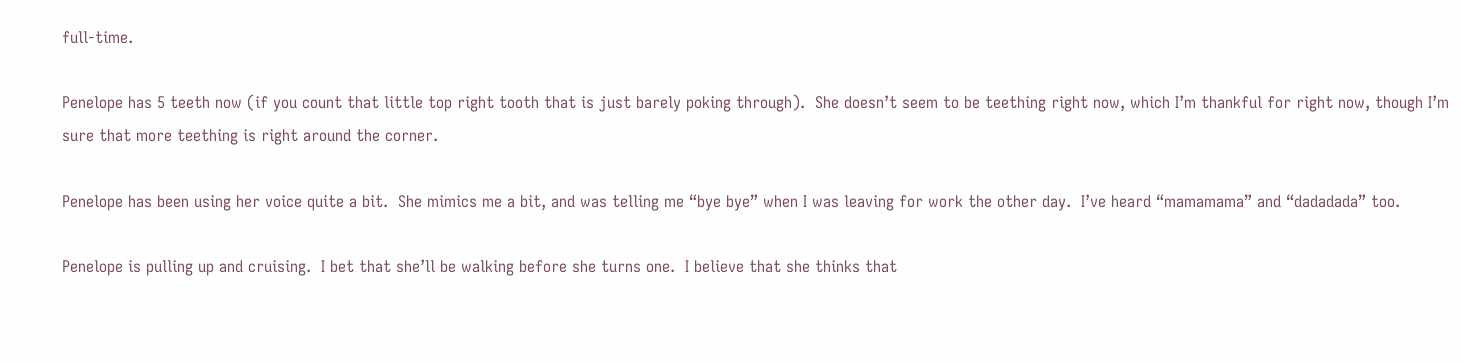full-time.

Penelope has 5 teeth now (if you count that little top right tooth that is just barely poking through).  She doesn’t seem to be teething right now, which I’m thankful for right now, though I’m sure that more teething is right around the corner.

Penelope has been using her voice quite a bit.  She mimics me a bit, and was telling me “bye bye” when I was leaving for work the other day.  I’ve heard “mamamama” and “dadadada” too.

Penelope is pulling up and cruising.  I bet that she’ll be walking before she turns one.  I believe that she thinks that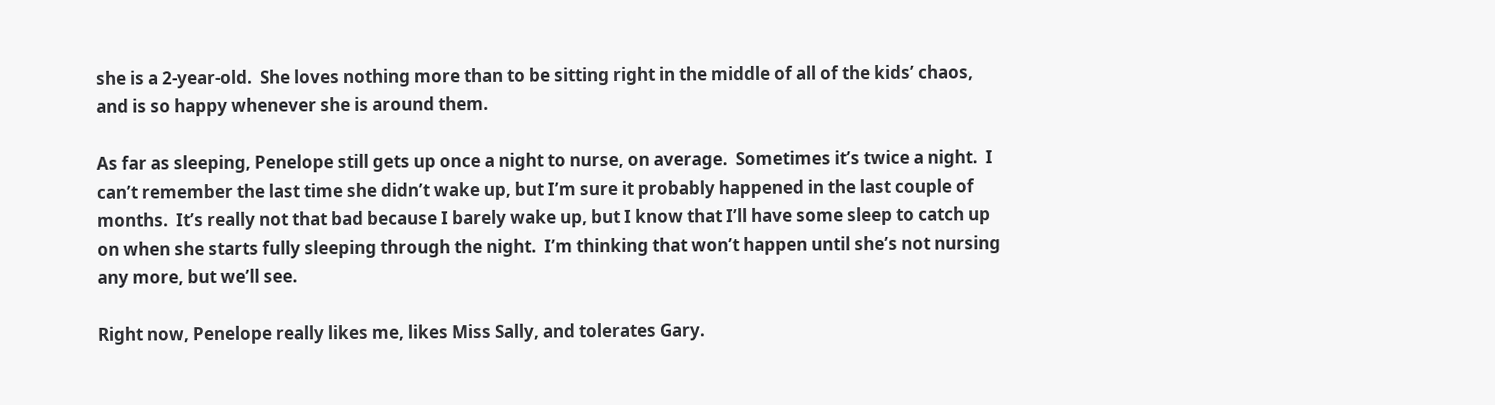she is a 2-year-old.  She loves nothing more than to be sitting right in the middle of all of the kids’ chaos, and is so happy whenever she is around them.

As far as sleeping, Penelope still gets up once a night to nurse, on average.  Sometimes it’s twice a night.  I can’t remember the last time she didn’t wake up, but I’m sure it probably happened in the last couple of months.  It’s really not that bad because I barely wake up, but I know that I’ll have some sleep to catch up on when she starts fully sleeping through the night.  I’m thinking that won’t happen until she’s not nursing any more, but we’ll see.

Right now, Penelope really likes me, likes Miss Sally, and tolerates Gary.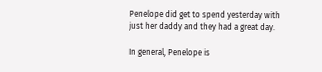Penelope did get to spend yesterday with just her daddy and they had a great day.

In general, Penelope is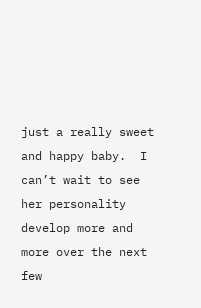just a really sweet and happy baby.  I can’t wait to see her personality develop more and more over the next few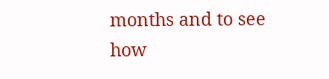months and to see how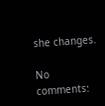she changes.

No comments: